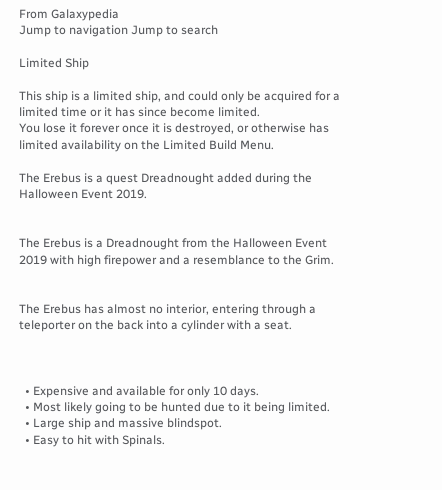From Galaxypedia
Jump to navigation Jump to search

Limited Ship

This ship is a limited ship, and could only be acquired for a limited time or it has since become limited.
You lose it forever once it is destroyed, or otherwise has limited availability on the Limited Build Menu.

The Erebus is a quest Dreadnought added during the Halloween Event 2019.


The Erebus is a Dreadnought from the Halloween Event 2019 with high firepower and a resemblance to the Grim.


The Erebus has almost no interior, entering through a teleporter on the back into a cylinder with a seat.



  • Expensive and available for only 10 days.
  • Most likely going to be hunted due to it being limited.
  • Large ship and massive blindspot.
  • Easy to hit with Spinals.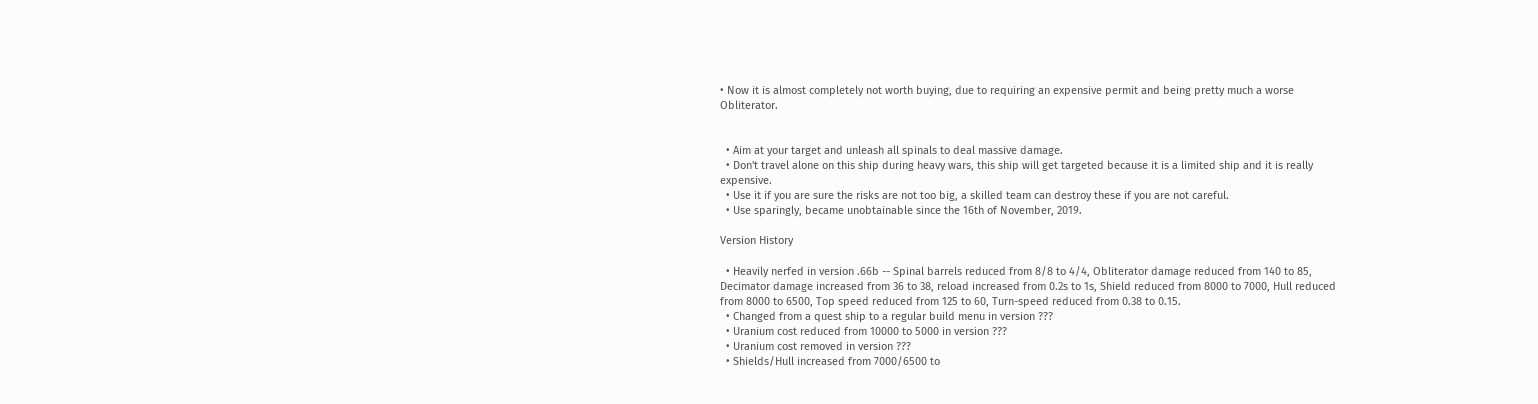• Now it is almost completely not worth buying, due to requiring an expensive permit and being pretty much a worse Obliterator.


  • Aim at your target and unleash all spinals to deal massive damage.
  • Don't travel alone on this ship during heavy wars, this ship will get targeted because it is a limited ship and it is really expensive.
  • Use it if you are sure the risks are not too big, a skilled team can destroy these if you are not careful.
  • Use sparingly, became unobtainable since the 16th of November, 2019.

Version History

  • Heavily nerfed in version .66b -- Spinal barrels reduced from 8/8 to 4/4, Obliterator damage reduced from 140 to 85, Decimator damage increased from 36 to 38, reload increased from 0.2s to 1s, Shield reduced from 8000 to 7000, Hull reduced from 8000 to 6500, Top speed reduced from 125 to 60, Turn-speed reduced from 0.38 to 0.15.
  • Changed from a quest ship to a regular build menu in version ???
  • Uranium cost reduced from 10000 to 5000 in version ???
  • Uranium cost removed in version ???
  • Shields/Hull increased from 7000/6500 to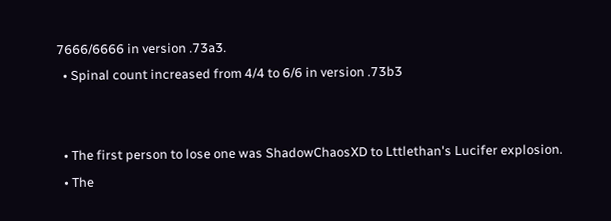7666/6666 in version .73a3.
  • Spinal count increased from 4/4 to 6/6 in version .73b3


  • The first person to lose one was ShadowChaosXD to Lttlethan's Lucifer explosion.
  • The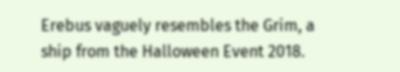Erebus vaguely resembles the Grim, a ship from the Halloween Event 2018.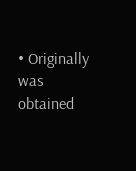• Originally was obtained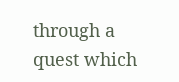through a quest which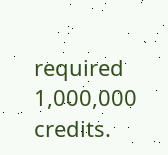required 1,000,000 credits.